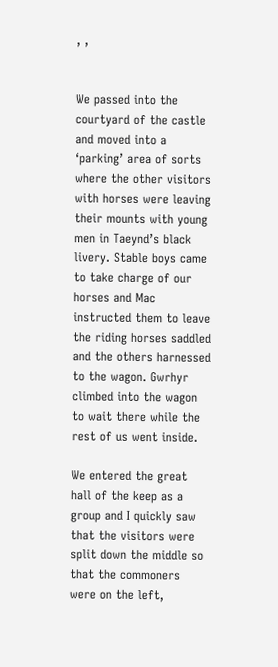, ,


We passed into the courtyard of the castle and moved into a ‘parking’ area of sorts where the other visitors with horses were leaving their mounts with young men in Taeynd’s black livery. Stable boys came to take charge of our horses and Mac instructed them to leave the riding horses saddled and the others harnessed to the wagon. Gwrhyr climbed into the wagon to wait there while the rest of us went inside.

We entered the great hall of the keep as a group and I quickly saw that the visitors were split down the middle so that the commoners were on the left,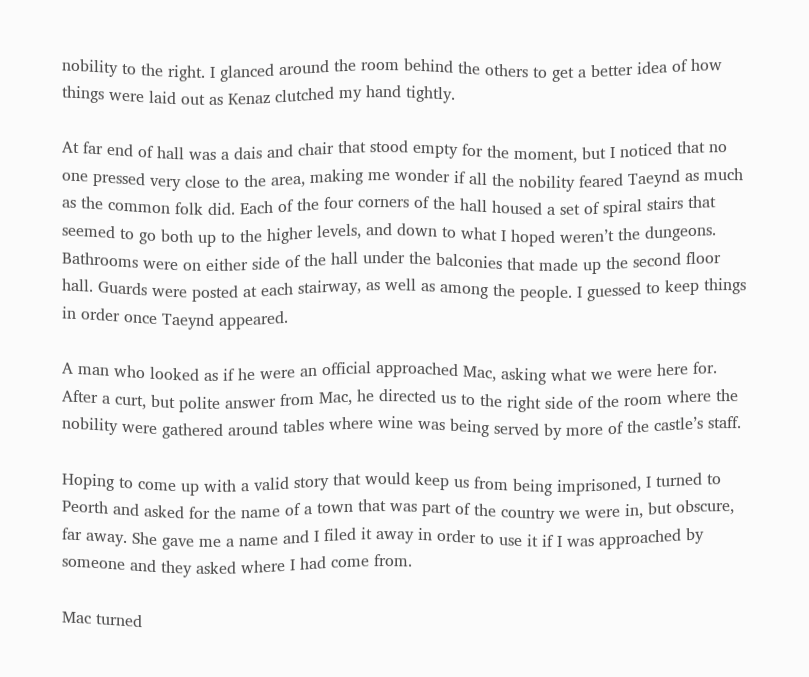nobility to the right. I glanced around the room behind the others to get a better idea of how things were laid out as Kenaz clutched my hand tightly.

At far end of hall was a dais and chair that stood empty for the moment, but I noticed that no one pressed very close to the area, making me wonder if all the nobility feared Taeynd as much as the common folk did. Each of the four corners of the hall housed a set of spiral stairs that seemed to go both up to the higher levels, and down to what I hoped weren’t the dungeons. Bathrooms were on either side of the hall under the balconies that made up the second floor hall. Guards were posted at each stairway, as well as among the people. I guessed to keep things in order once Taeynd appeared.

A man who looked as if he were an official approached Mac, asking what we were here for. After a curt, but polite answer from Mac, he directed us to the right side of the room where the nobility were gathered around tables where wine was being served by more of the castle’s staff.

Hoping to come up with a valid story that would keep us from being imprisoned, I turned to Peorth and asked for the name of a town that was part of the country we were in, but obscure, far away. She gave me a name and I filed it away in order to use it if I was approached by someone and they asked where I had come from.

Mac turned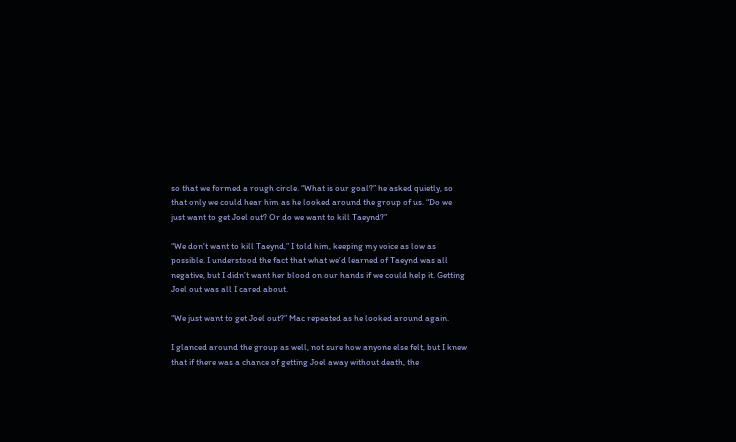so that we formed a rough circle. “What is our goal?” he asked quietly, so that only we could hear him as he looked around the group of us. “Do we just want to get Joel out? Or do we want to kill Taeynd?”

“We don’t want to kill Taeynd,” I told him, keeping my voice as low as possible. I understood the fact that what we’d learned of Taeynd was all negative, but I didn’t want her blood on our hands if we could help it. Getting Joel out was all I cared about.

“We just want to get Joel out?” Mac repeated as he looked around again.

I glanced around the group as well, not sure how anyone else felt, but I knew that if there was a chance of getting Joel away without death, the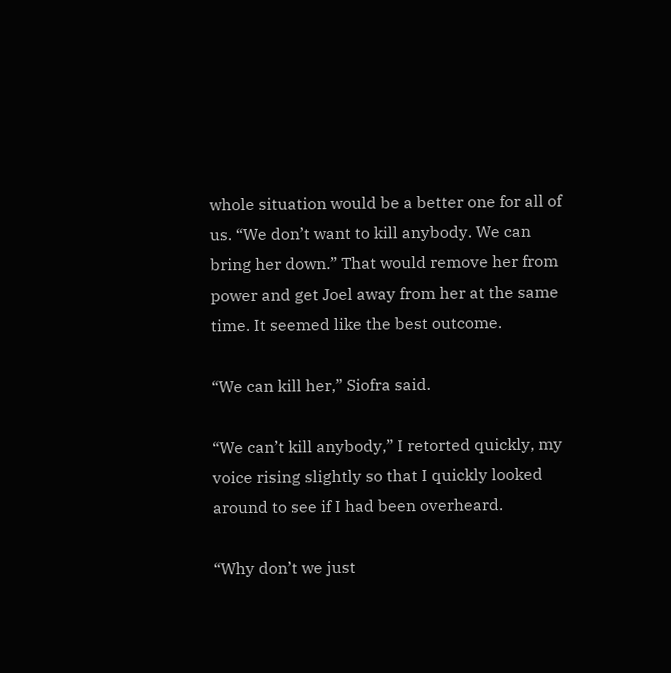whole situation would be a better one for all of us. “We don’t want to kill anybody. We can bring her down.” That would remove her from power and get Joel away from her at the same time. It seemed like the best outcome.

“We can kill her,” Siofra said.

“We can’t kill anybody,” I retorted quickly, my voice rising slightly so that I quickly looked around to see if I had been overheard.

“Why don’t we just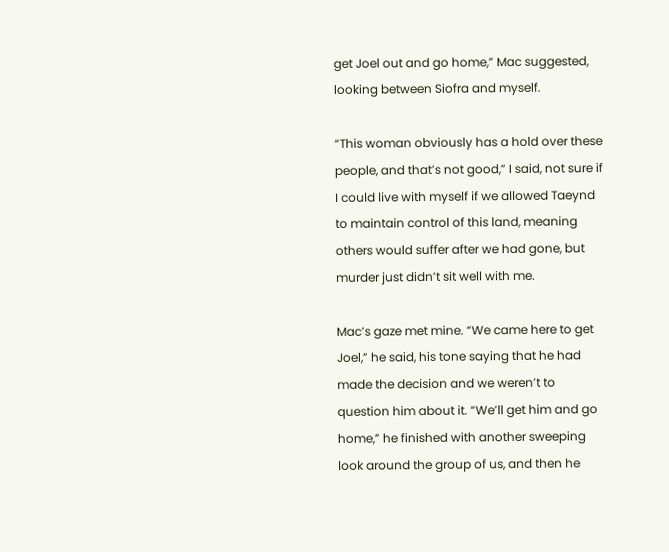get Joel out and go home,” Mac suggested, looking between Siofra and myself.

“This woman obviously has a hold over these people, and that’s not good,” I said, not sure if I could live with myself if we allowed Taeynd to maintain control of this land, meaning others would suffer after we had gone, but murder just didn’t sit well with me.

Mac’s gaze met mine. “We came here to get Joel,” he said, his tone saying that he had made the decision and we weren’t to question him about it. “We’ll get him and go home,” he finished with another sweeping look around the group of us, and then he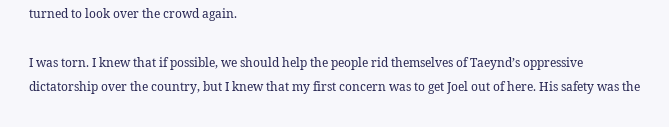turned to look over the crowd again.

I was torn. I knew that if possible, we should help the people rid themselves of Taeynd’s oppressive dictatorship over the country, but I knew that my first concern was to get Joel out of here. His safety was the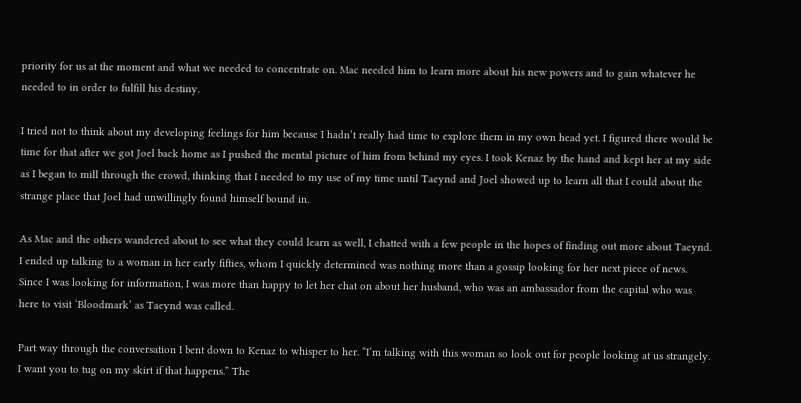priority for us at the moment and what we needed to concentrate on. Mac needed him to learn more about his new powers and to gain whatever he needed to in order to fulfill his destiny.

I tried not to think about my developing feelings for him because I hadn’t really had time to explore them in my own head yet. I figured there would be time for that after we got Joel back home as I pushed the mental picture of him from behind my eyes. I took Kenaz by the hand and kept her at my side as I began to mill through the crowd, thinking that I needed to my use of my time until Taeynd and Joel showed up to learn all that I could about the strange place that Joel had unwillingly found himself bound in.

As Mac and the others wandered about to see what they could learn as well, I chatted with a few people in the hopes of finding out more about Taeynd. I ended up talking to a woman in her early fifties, whom I quickly determined was nothing more than a gossip looking for her next piece of news. Since I was looking for information, I was more than happy to let her chat on about her husband, who was an ambassador from the capital who was here to visit ‘Bloodmark’ as Taeynd was called.

Part way through the conversation I bent down to Kenaz to whisper to her. “I’m talking with this woman so look out for people looking at us strangely. I want you to tug on my skirt if that happens.” The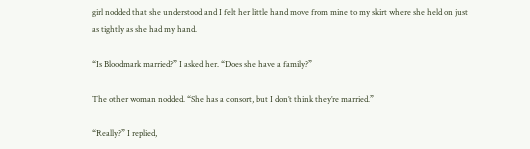girl nodded that she understood and I felt her little hand move from mine to my skirt where she held on just as tightly as she had my hand.

“Is Bloodmark married?” I asked her. “Does she have a family?”

The other woman nodded. “She has a consort, but I don’t think they’re married.”

“Really?” I replied,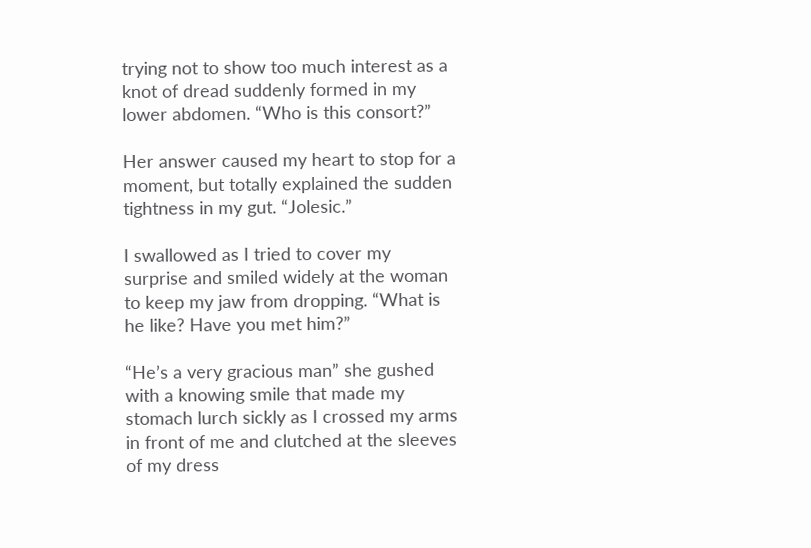trying not to show too much interest as a knot of dread suddenly formed in my lower abdomen. “Who is this consort?”

Her answer caused my heart to stop for a moment, but totally explained the sudden tightness in my gut. “Jolesic.”

I swallowed as I tried to cover my surprise and smiled widely at the woman to keep my jaw from dropping. “What is he like? Have you met him?”

“He’s a very gracious man” she gushed with a knowing smile that made my stomach lurch sickly as I crossed my arms in front of me and clutched at the sleeves of my dress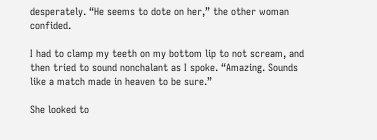desperately. “He seems to dote on her,” the other woman confided.

I had to clamp my teeth on my bottom lip to not scream, and then tried to sound nonchalant as I spoke. “Amazing. Sounds like a match made in heaven to be sure.”

She looked to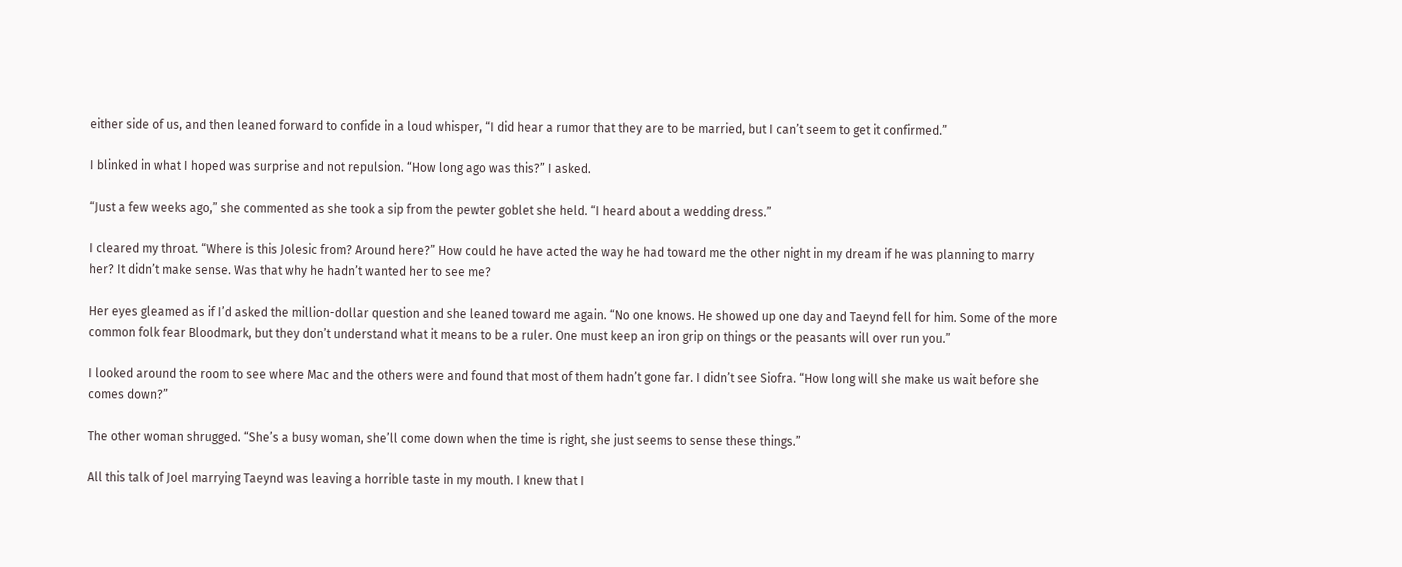either side of us, and then leaned forward to confide in a loud whisper, “I did hear a rumor that they are to be married, but I can’t seem to get it confirmed.”

I blinked in what I hoped was surprise and not repulsion. “How long ago was this?” I asked.

“Just a few weeks ago,” she commented as she took a sip from the pewter goblet she held. “I heard about a wedding dress.”

I cleared my throat. “Where is this Jolesic from? Around here?” How could he have acted the way he had toward me the other night in my dream if he was planning to marry her? It didn’t make sense. Was that why he hadn’t wanted her to see me?

Her eyes gleamed as if I’d asked the million-dollar question and she leaned toward me again. “No one knows. He showed up one day and Taeynd fell for him. Some of the more common folk fear Bloodmark, but they don’t understand what it means to be a ruler. One must keep an iron grip on things or the peasants will over run you.”

I looked around the room to see where Mac and the others were and found that most of them hadn’t gone far. I didn’t see Siofra. “How long will she make us wait before she comes down?”

The other woman shrugged. “She’s a busy woman, she’ll come down when the time is right, she just seems to sense these things.”

All this talk of Joel marrying Taeynd was leaving a horrible taste in my mouth. I knew that I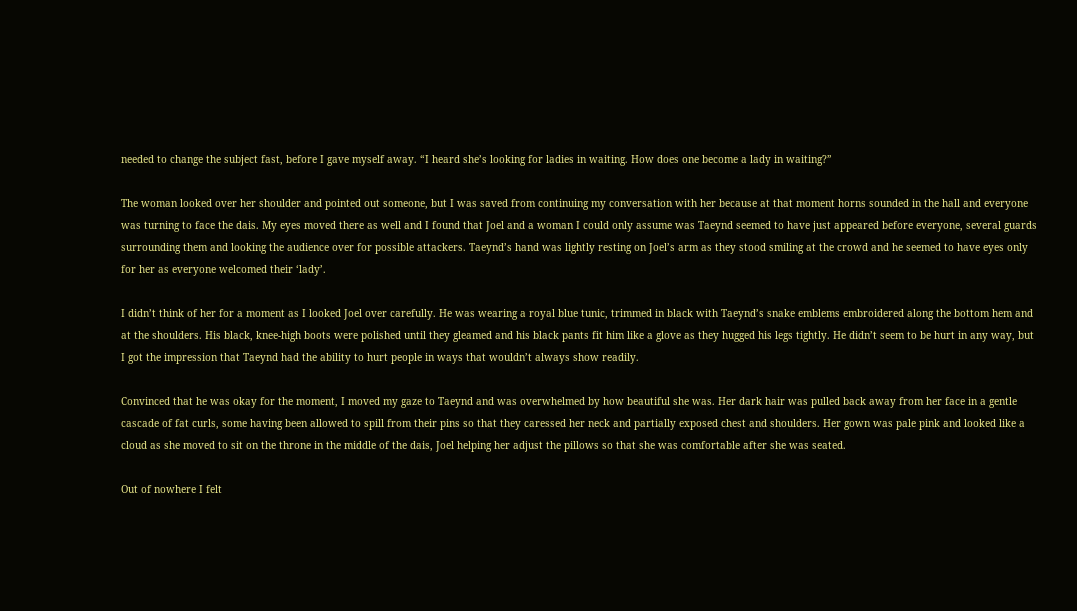needed to change the subject fast, before I gave myself away. “I heard she’s looking for ladies in waiting. How does one become a lady in waiting?”

The woman looked over her shoulder and pointed out someone, but I was saved from continuing my conversation with her because at that moment horns sounded in the hall and everyone was turning to face the dais. My eyes moved there as well and I found that Joel and a woman I could only assume was Taeynd seemed to have just appeared before everyone, several guards surrounding them and looking the audience over for possible attackers. Taeynd’s hand was lightly resting on Joel’s arm as they stood smiling at the crowd and he seemed to have eyes only for her as everyone welcomed their ‘lady’.

I didn’t think of her for a moment as I looked Joel over carefully. He was wearing a royal blue tunic, trimmed in black with Taeynd’s snake emblems embroidered along the bottom hem and at the shoulders. His black, knee-high boots were polished until they gleamed and his black pants fit him like a glove as they hugged his legs tightly. He didn’t seem to be hurt in any way, but I got the impression that Taeynd had the ability to hurt people in ways that wouldn’t always show readily.

Convinced that he was okay for the moment, I moved my gaze to Taeynd and was overwhelmed by how beautiful she was. Her dark hair was pulled back away from her face in a gentle cascade of fat curls, some having been allowed to spill from their pins so that they caressed her neck and partially exposed chest and shoulders. Her gown was pale pink and looked like a cloud as she moved to sit on the throne in the middle of the dais, Joel helping her adjust the pillows so that she was comfortable after she was seated.

Out of nowhere I felt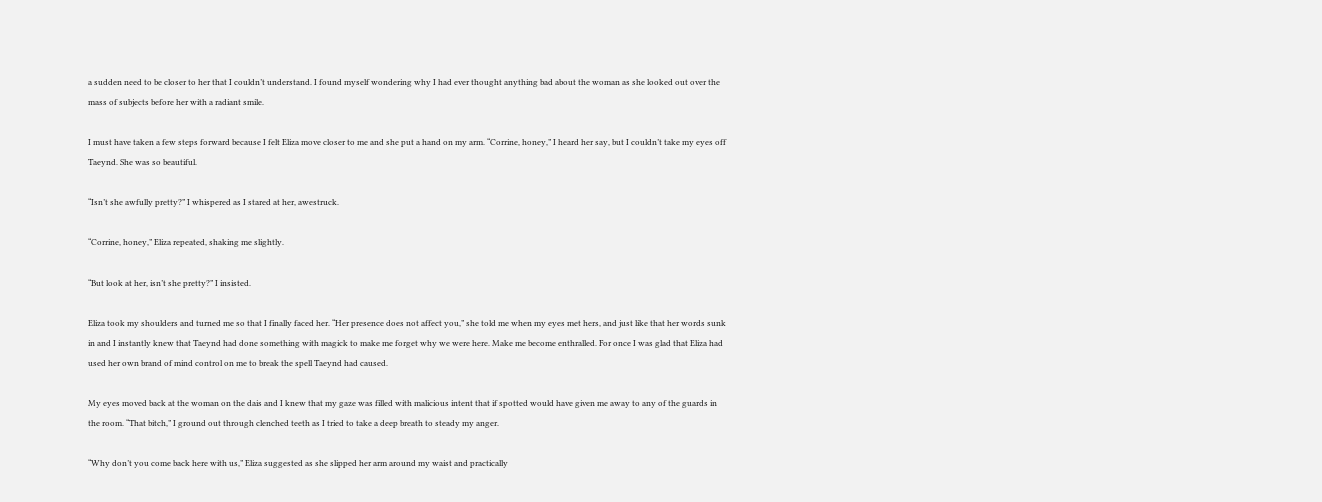a sudden need to be closer to her that I couldn’t understand. I found myself wondering why I had ever thought anything bad about the woman as she looked out over the mass of subjects before her with a radiant smile.

I must have taken a few steps forward because I felt Eliza move closer to me and she put a hand on my arm. “Corrine, honey,” I heard her say, but I couldn’t take my eyes off Taeynd. She was so beautiful.

“Isn’t she awfully pretty?” I whispered as I stared at her, awestruck.

“Corrine, honey,” Eliza repeated, shaking me slightly.

“But look at her, isn’t she pretty?” I insisted.

Eliza took my shoulders and turned me so that I finally faced her. “Her presence does not affect you,” she told me when my eyes met hers, and just like that her words sunk in and I instantly knew that Taeynd had done something with magick to make me forget why we were here. Make me become enthralled. For once I was glad that Eliza had used her own brand of mind control on me to break the spell Taeynd had caused.

My eyes moved back at the woman on the dais and I knew that my gaze was filled with malicious intent that if spotted would have given me away to any of the guards in the room. “That bitch,” I ground out through clenched teeth as I tried to take a deep breath to steady my anger.

“Why don’t you come back here with us,” Eliza suggested as she slipped her arm around my waist and practically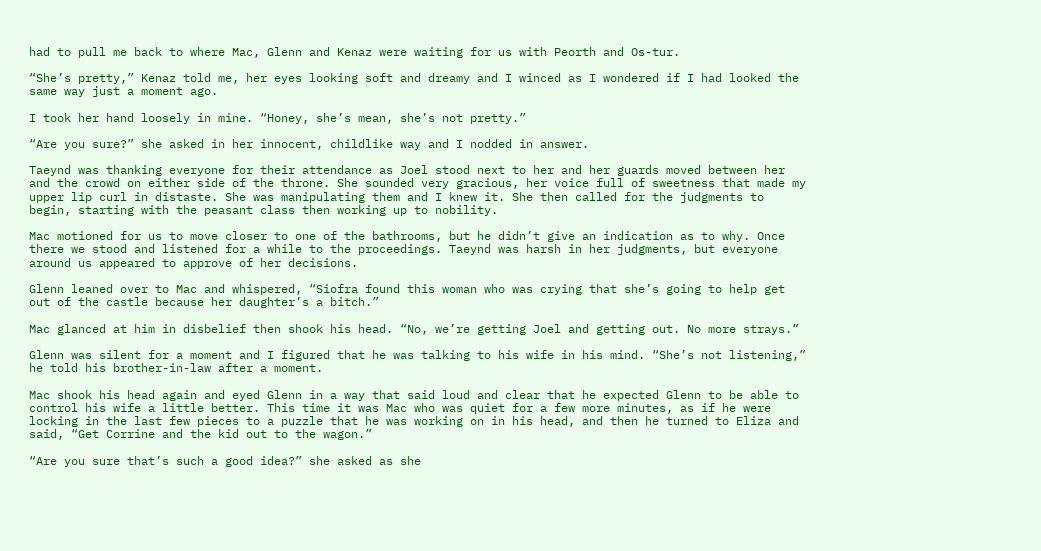had to pull me back to where Mac, Glenn and Kenaz were waiting for us with Peorth and Os-tur.

“She’s pretty,” Kenaz told me, her eyes looking soft and dreamy and I winced as I wondered if I had looked the same way just a moment ago.

I took her hand loosely in mine. “Honey, she’s mean, she’s not pretty.”

“Are you sure?” she asked in her innocent, childlike way and I nodded in answer.

Taeynd was thanking everyone for their attendance as Joel stood next to her and her guards moved between her and the crowd on either side of the throne. She sounded very gracious, her voice full of sweetness that made my upper lip curl in distaste. She was manipulating them and I knew it. She then called for the judgments to begin, starting with the peasant class then working up to nobility.

Mac motioned for us to move closer to one of the bathrooms, but he didn’t give an indication as to why. Once there we stood and listened for a while to the proceedings. Taeynd was harsh in her judgments, but everyone around us appeared to approve of her decisions.

Glenn leaned over to Mac and whispered, “Siofra found this woman who was crying that she’s going to help get out of the castle because her daughter’s a bitch.”

Mac glanced at him in disbelief then shook his head. “No, we’re getting Joel and getting out. No more strays.”

Glenn was silent for a moment and I figured that he was talking to his wife in his mind. “She’s not listening,” he told his brother-in-law after a moment.

Mac shook his head again and eyed Glenn in a way that said loud and clear that he expected Glenn to be able to control his wife a little better. This time it was Mac who was quiet for a few more minutes, as if he were locking in the last few pieces to a puzzle that he was working on in his head, and then he turned to Eliza and said, “Get Corrine and the kid out to the wagon.”

“Are you sure that’s such a good idea?” she asked as she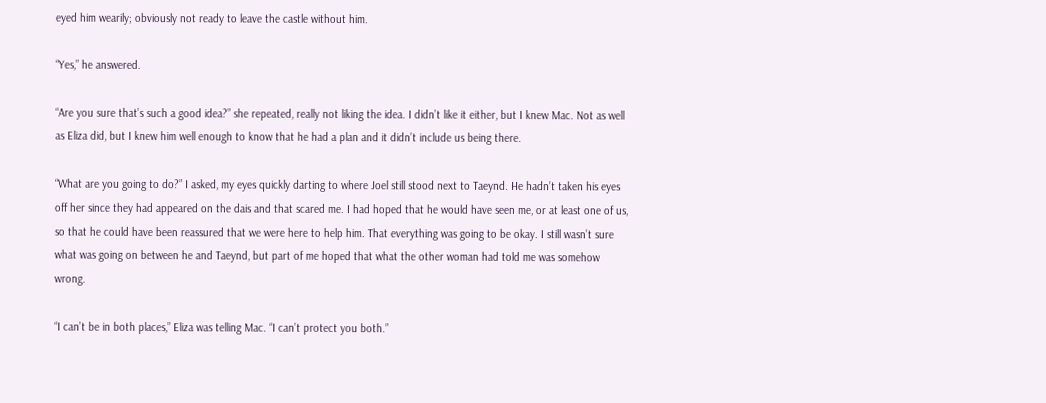eyed him wearily; obviously not ready to leave the castle without him.

“Yes,” he answered.

“Are you sure that’s such a good idea?” she repeated, really not liking the idea. I didn’t like it either, but I knew Mac. Not as well as Eliza did, but I knew him well enough to know that he had a plan and it didn’t include us being there.

“What are you going to do?” I asked, my eyes quickly darting to where Joel still stood next to Taeynd. He hadn’t taken his eyes off her since they had appeared on the dais and that scared me. I had hoped that he would have seen me, or at least one of us, so that he could have been reassured that we were here to help him. That everything was going to be okay. I still wasn’t sure what was going on between he and Taeynd, but part of me hoped that what the other woman had told me was somehow wrong.

“I can’t be in both places,” Eliza was telling Mac. “I can’t protect you both.”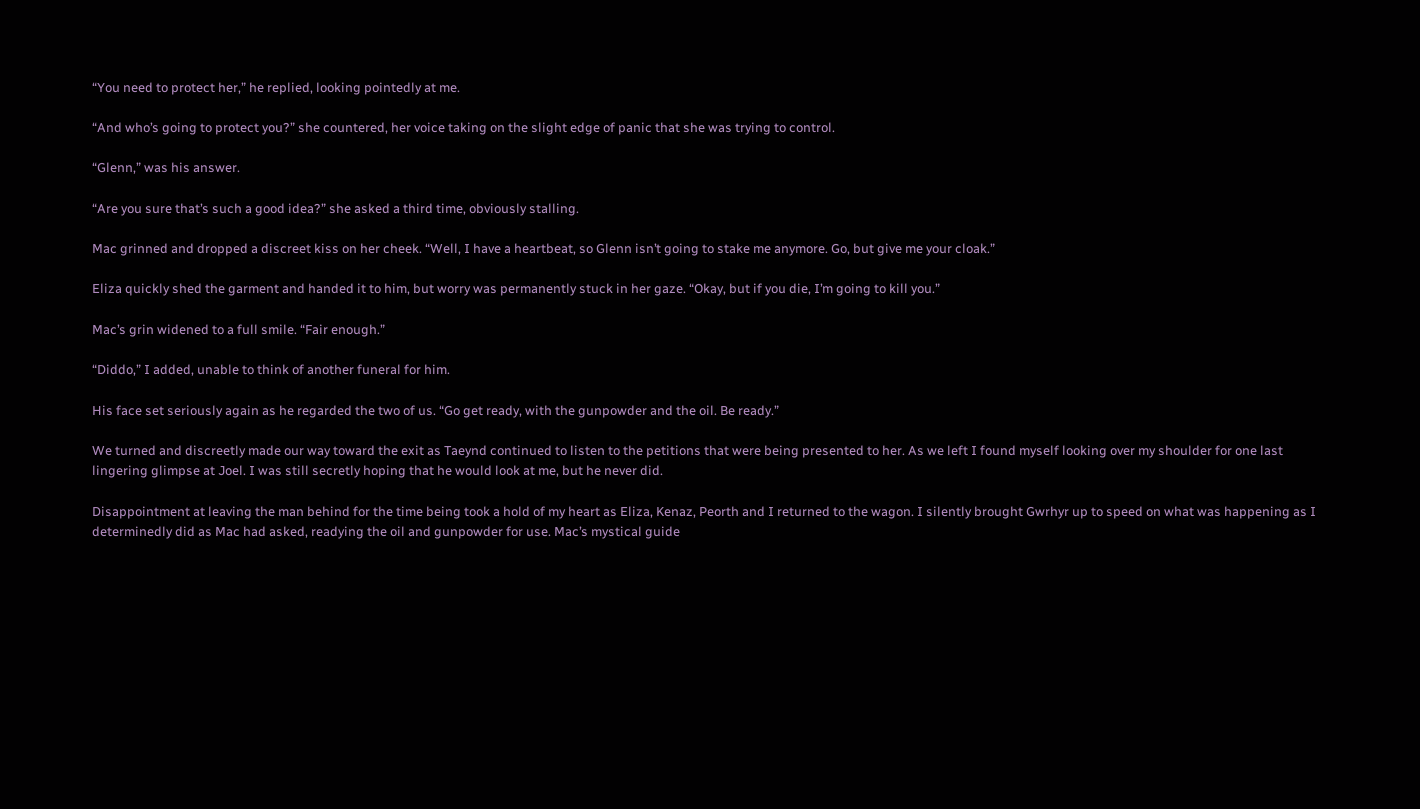“You need to protect her,” he replied, looking pointedly at me.

“And who’s going to protect you?” she countered, her voice taking on the slight edge of panic that she was trying to control.

“Glenn,” was his answer.

“Are you sure that’s such a good idea?” she asked a third time, obviously stalling.

Mac grinned and dropped a discreet kiss on her cheek. “Well, I have a heartbeat, so Glenn isn’t going to stake me anymore. Go, but give me your cloak.”

Eliza quickly shed the garment and handed it to him, but worry was permanently stuck in her gaze. “Okay, but if you die, I’m going to kill you.”

Mac’s grin widened to a full smile. “Fair enough.”

“Diddo,” I added, unable to think of another funeral for him.

His face set seriously again as he regarded the two of us. “Go get ready, with the gunpowder and the oil. Be ready.”

We turned and discreetly made our way toward the exit as Taeynd continued to listen to the petitions that were being presented to her. As we left I found myself looking over my shoulder for one last lingering glimpse at Joel. I was still secretly hoping that he would look at me, but he never did.

Disappointment at leaving the man behind for the time being took a hold of my heart as Eliza, Kenaz, Peorth and I returned to the wagon. I silently brought Gwrhyr up to speed on what was happening as I determinedly did as Mac had asked, readying the oil and gunpowder for use. Mac’s mystical guide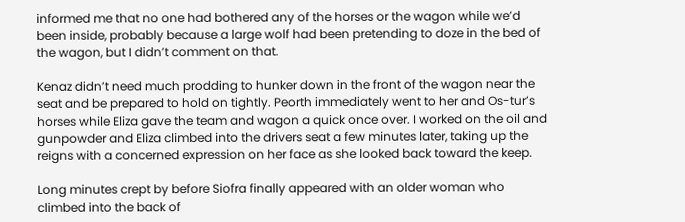informed me that no one had bothered any of the horses or the wagon while we’d been inside, probably because a large wolf had been pretending to doze in the bed of the wagon, but I didn’t comment on that.

Kenaz didn’t need much prodding to hunker down in the front of the wagon near the seat and be prepared to hold on tightly. Peorth immediately went to her and Os-tur’s horses while Eliza gave the team and wagon a quick once over. I worked on the oil and gunpowder and Eliza climbed into the drivers seat a few minutes later, taking up the reigns with a concerned expression on her face as she looked back toward the keep.

Long minutes crept by before Siofra finally appeared with an older woman who climbed into the back of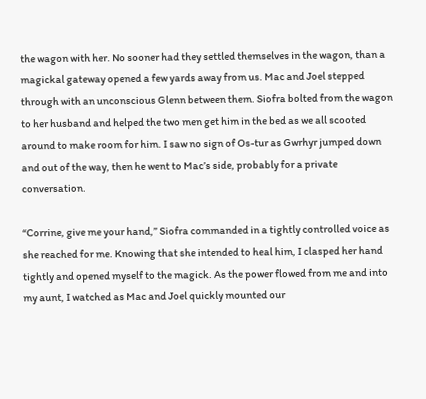the wagon with her. No sooner had they settled themselves in the wagon, than a magickal gateway opened a few yards away from us. Mac and Joel stepped through with an unconscious Glenn between them. Siofra bolted from the wagon to her husband and helped the two men get him in the bed as we all scooted around to make room for him. I saw no sign of Os-tur as Gwrhyr jumped down and out of the way, then he went to Mac’s side, probably for a private conversation.

“Corrine, give me your hand,” Siofra commanded in a tightly controlled voice as she reached for me. Knowing that she intended to heal him, I clasped her hand tightly and opened myself to the magick. As the power flowed from me and into my aunt, I watched as Mac and Joel quickly mounted our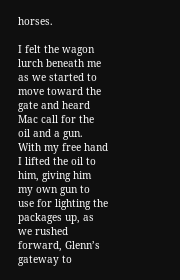horses.

I felt the wagon lurch beneath me as we started to move toward the gate and heard Mac call for the oil and a gun. With my free hand I lifted the oil to him, giving him my own gun to use for lighting the packages up, as we rushed forward, Glenn’s gateway to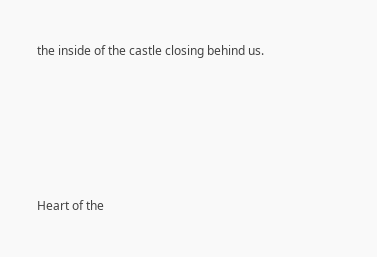the inside of the castle closing behind us.






Heart of the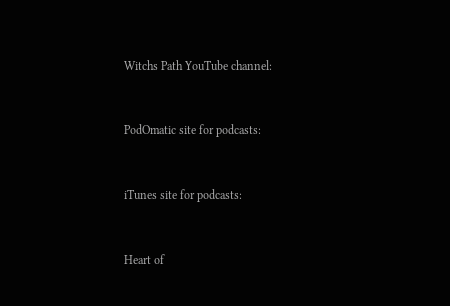Witchs Path YouTube channel:



PodOmatic site for podcasts:



iTunes site for podcasts:



Heart of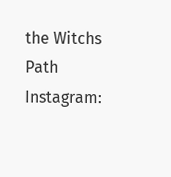the Witchs Path Instagram: